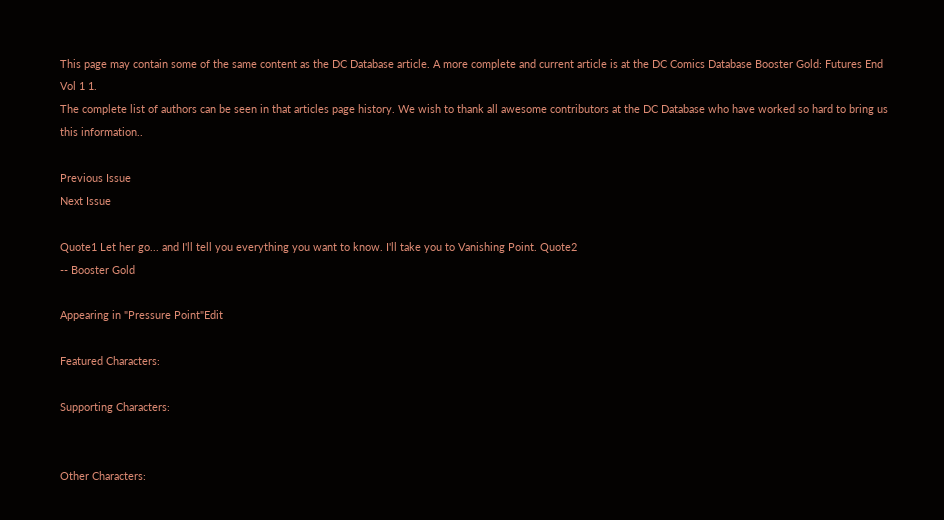This page may contain some of the same content as the DC Database article. A more complete and current article is at the DC Comics Database Booster Gold: Futures End Vol 1 1.
The complete list of authors can be seen in that articles page history. We wish to thank all awesome contributors at the DC Database who have worked so hard to bring us this information..

Previous Issue
Next Issue

Quote1 Let her go... and I'll tell you everything you want to know. I'll take you to Vanishing Point. Quote2
-- Booster Gold

Appearing in "Pressure Point"Edit

Featured Characters:

Supporting Characters:


Other Characters: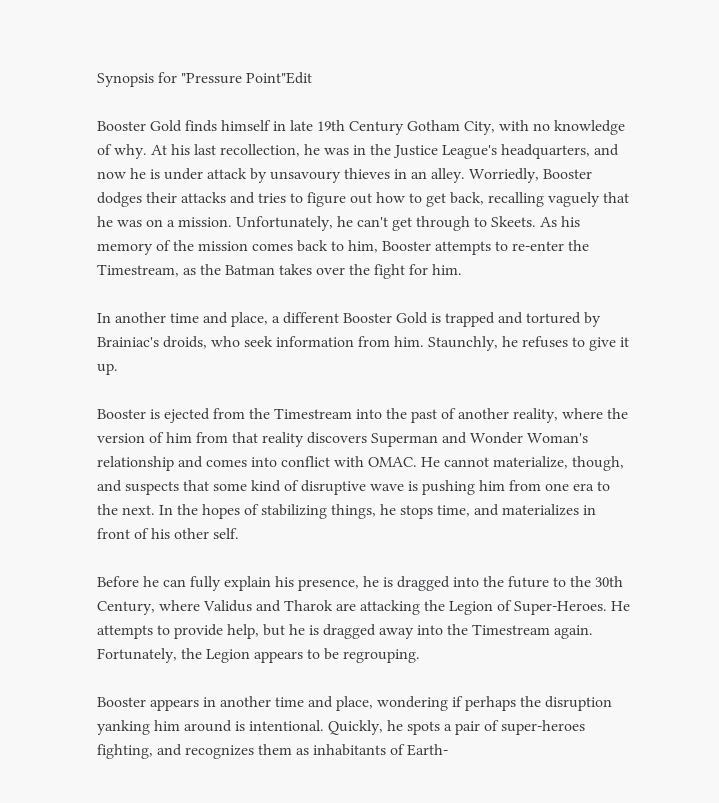Synopsis for "Pressure Point"Edit

Booster Gold finds himself in late 19th Century Gotham City, with no knowledge of why. At his last recollection, he was in the Justice League's headquarters, and now he is under attack by unsavoury thieves in an alley. Worriedly, Booster dodges their attacks and tries to figure out how to get back, recalling vaguely that he was on a mission. Unfortunately, he can't get through to Skeets. As his memory of the mission comes back to him, Booster attempts to re-enter the Timestream, as the Batman takes over the fight for him.

In another time and place, a different Booster Gold is trapped and tortured by Brainiac's droids, who seek information from him. Staunchly, he refuses to give it up.

Booster is ejected from the Timestream into the past of another reality, where the version of him from that reality discovers Superman and Wonder Woman's relationship and comes into conflict with OMAC. He cannot materialize, though, and suspects that some kind of disruptive wave is pushing him from one era to the next. In the hopes of stabilizing things, he stops time, and materializes in front of his other self.

Before he can fully explain his presence, he is dragged into the future to the 30th Century, where Validus and Tharok are attacking the Legion of Super-Heroes. He attempts to provide help, but he is dragged away into the Timestream again. Fortunately, the Legion appears to be regrouping.

Booster appears in another time and place, wondering if perhaps the disruption yanking him around is intentional. Quickly, he spots a pair of super-heroes fighting, and recognizes them as inhabitants of Earth-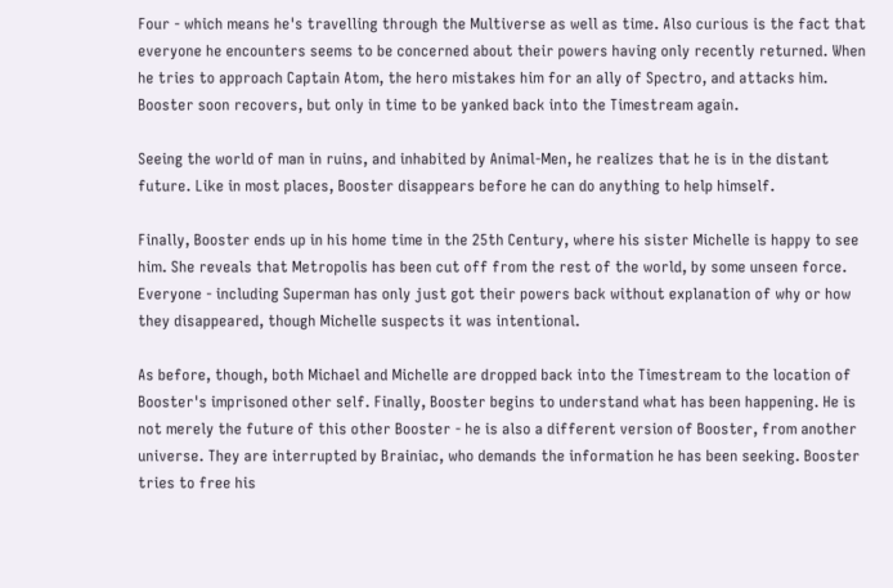Four - which means he's travelling through the Multiverse as well as time. Also curious is the fact that everyone he encounters seems to be concerned about their powers having only recently returned. When he tries to approach Captain Atom, the hero mistakes him for an ally of Spectro, and attacks him. Booster soon recovers, but only in time to be yanked back into the Timestream again.

Seeing the world of man in ruins, and inhabited by Animal-Men, he realizes that he is in the distant future. Like in most places, Booster disappears before he can do anything to help himself.

Finally, Booster ends up in his home time in the 25th Century, where his sister Michelle is happy to see him. She reveals that Metropolis has been cut off from the rest of the world, by some unseen force. Everyone - including Superman has only just got their powers back without explanation of why or how they disappeared, though Michelle suspects it was intentional.

As before, though, both Michael and Michelle are dropped back into the Timestream to the location of Booster's imprisoned other self. Finally, Booster begins to understand what has been happening. He is not merely the future of this other Booster - he is also a different version of Booster, from another universe. They are interrupted by Brainiac, who demands the information he has been seeking. Booster tries to free his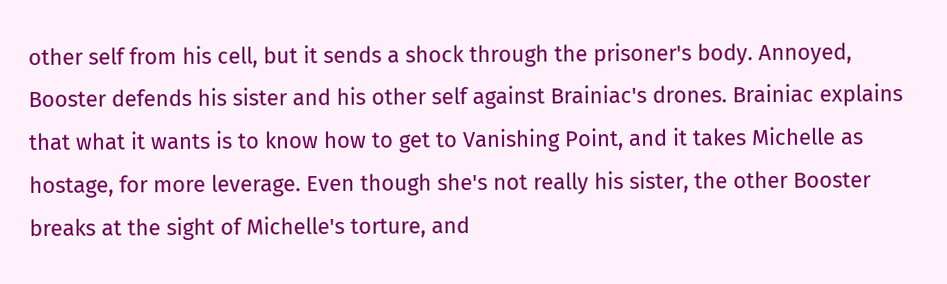other self from his cell, but it sends a shock through the prisoner's body. Annoyed, Booster defends his sister and his other self against Brainiac's drones. Brainiac explains that what it wants is to know how to get to Vanishing Point, and it takes Michelle as hostage, for more leverage. Even though she's not really his sister, the other Booster breaks at the sight of Michelle's torture, and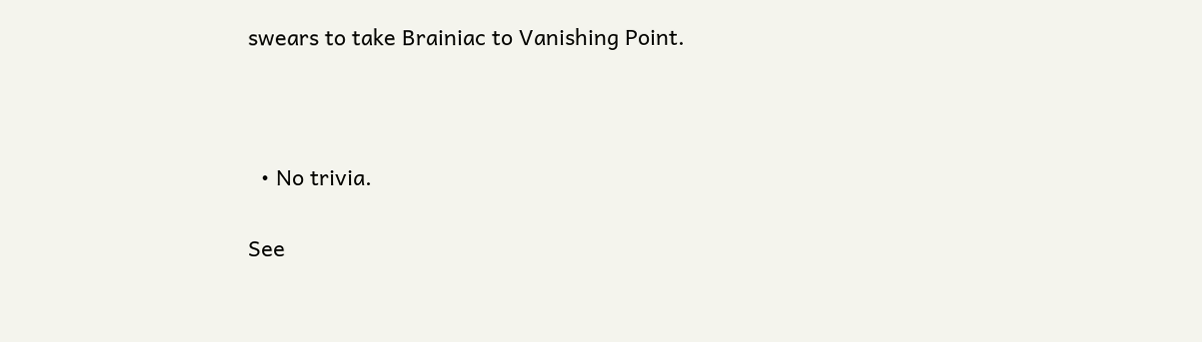swears to take Brainiac to Vanishing Point.



  • No trivia.

See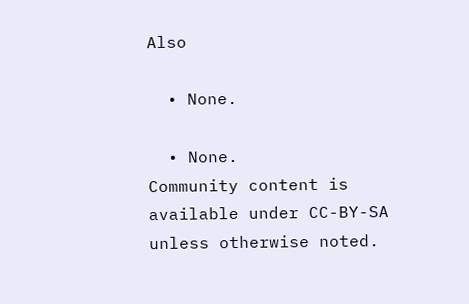Also

  • None.

  • None.
Community content is available under CC-BY-SA unless otherwise noted.